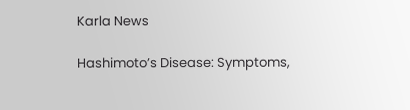Karla News

Hashimoto’s Disease: Symptoms,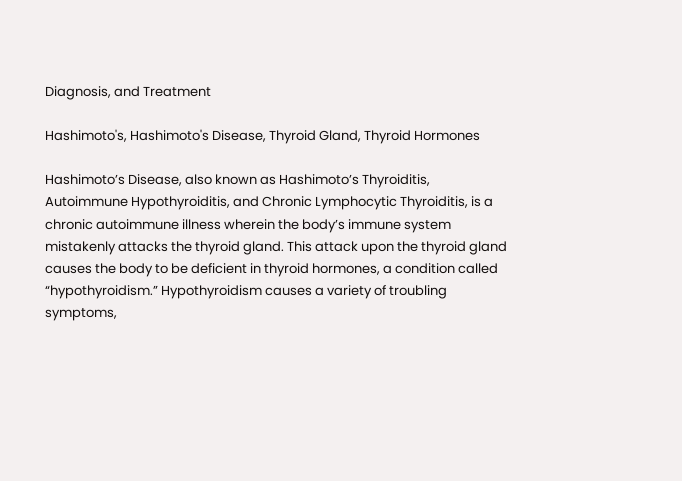Diagnosis, and Treatment

Hashimoto's, Hashimoto's Disease, Thyroid Gland, Thyroid Hormones

Hashimoto’s Disease, also known as Hashimoto’s Thyroiditis, Autoimmune Hypothyroiditis, and Chronic Lymphocytic Thyroiditis, is a chronic autoimmune illness wherein the body’s immune system mistakenly attacks the thyroid gland. This attack upon the thyroid gland causes the body to be deficient in thyroid hormones, a condition called “hypothyroidism.” Hypothyroidism causes a variety of troubling symptoms,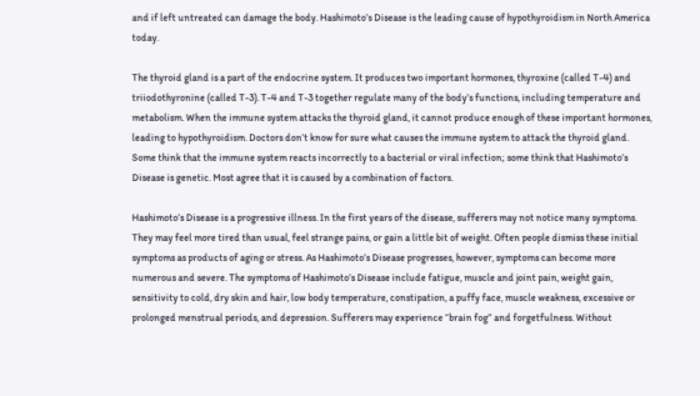and if left untreated can damage the body. Hashimoto’s Disease is the leading cause of hypothyroidism in North America today.

The thyroid gland is a part of the endocrine system. It produces two important hormones, thyroxine (called T-4) and triiodothyronine (called T-3). T-4 and T-3 together regulate many of the body’s functions, including temperature and metabolism. When the immune system attacks the thyroid gland, it cannot produce enough of these important hormones, leading to hypothyroidism. Doctors don’t know for sure what causes the immune system to attack the thyroid gland. Some think that the immune system reacts incorrectly to a bacterial or viral infection; some think that Hashimoto’s Disease is genetic. Most agree that it is caused by a combination of factors.

Hashimoto’s Disease is a progressive illness. In the first years of the disease, sufferers may not notice many symptoms. They may feel more tired than usual, feel strange pains, or gain a little bit of weight. Often people dismiss these initial symptoms as products of aging or stress. As Hashimoto’s Disease progresses, however, symptoms can become more numerous and severe. The symptoms of Hashimoto’s Disease include fatigue, muscle and joint pain, weight gain, sensitivity to cold, dry skin and hair, low body temperature, constipation, a puffy face, muscle weakness, excessive or prolonged menstrual periods, and depression. Sufferers may experience “brain fog” and forgetfulness. Without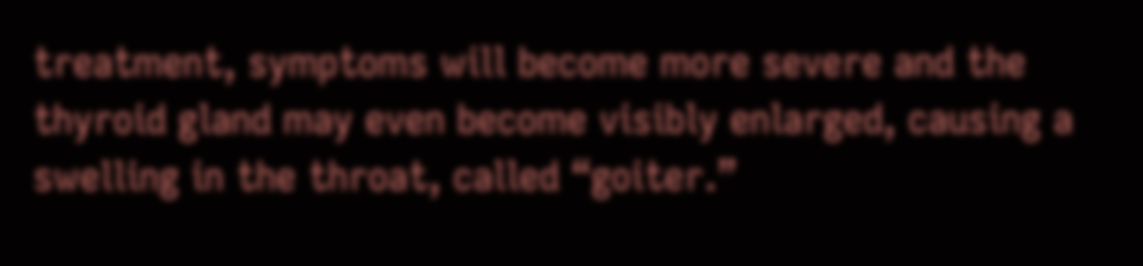treatment, symptoms will become more severe and the thyroid gland may even become visibly enlarged, causing a swelling in the throat, called “goiter.”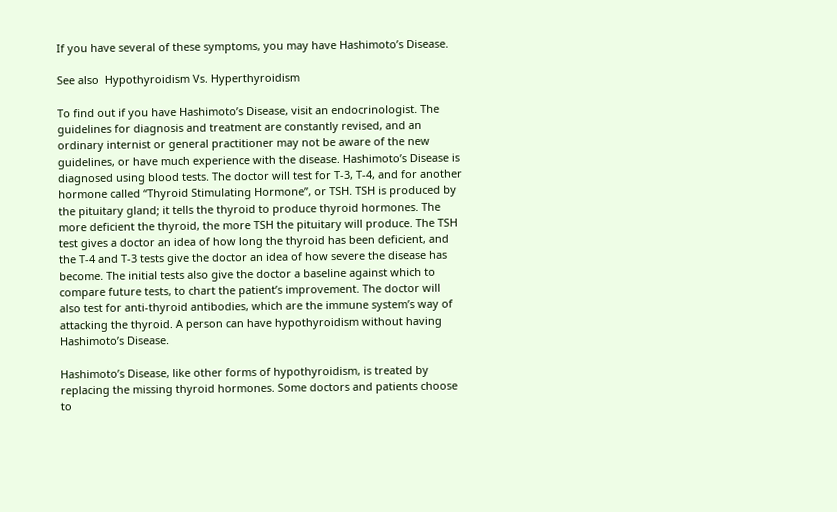If you have several of these symptoms, you may have Hashimoto’s Disease.

See also  Hypothyroidism Vs. Hyperthyroidism

To find out if you have Hashimoto’s Disease, visit an endocrinologist. The guidelines for diagnosis and treatment are constantly revised, and an ordinary internist or general practitioner may not be aware of the new guidelines, or have much experience with the disease. Hashimoto’s Disease is diagnosed using blood tests. The doctor will test for T-3, T-4, and for another hormone called “Thyroid Stimulating Hormone”, or TSH. TSH is produced by the pituitary gland; it tells the thyroid to produce thyroid hormones. The more deficient the thyroid, the more TSH the pituitary will produce. The TSH test gives a doctor an idea of how long the thyroid has been deficient, and the T-4 and T-3 tests give the doctor an idea of how severe the disease has become. The initial tests also give the doctor a baseline against which to compare future tests, to chart the patient’s improvement. The doctor will also test for anti-thyroid antibodies, which are the immune system’s way of attacking the thyroid. A person can have hypothyroidism without having Hashimoto’s Disease.

Hashimoto’s Disease, like other forms of hypothyroidism, is treated by replacing the missing thyroid hormones. Some doctors and patients choose to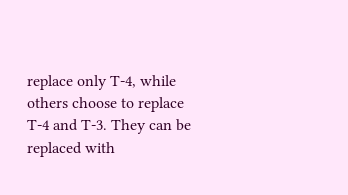replace only T-4, while others choose to replace T-4 and T-3. They can be replaced with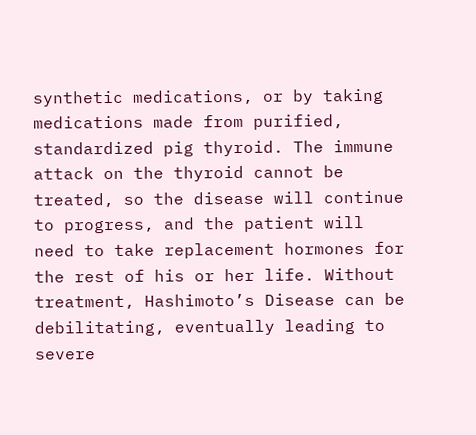synthetic medications, or by taking medications made from purified, standardized pig thyroid. The immune attack on the thyroid cannot be treated, so the disease will continue to progress, and the patient will need to take replacement hormones for the rest of his or her life. Without treatment, Hashimoto’s Disease can be debilitating, eventually leading to severe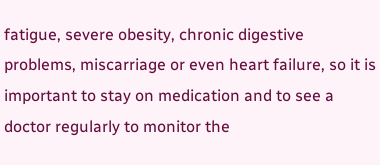fatigue, severe obesity, chronic digestive problems, miscarriage or even heart failure, so it is important to stay on medication and to see a doctor regularly to monitor the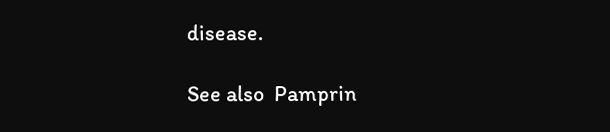disease.

See also  Pamprin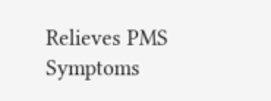Relieves PMS Symptoms